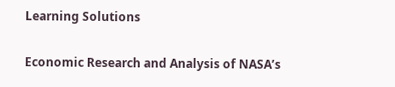Learning Solutions

Economic Research and Analysis of NASA’s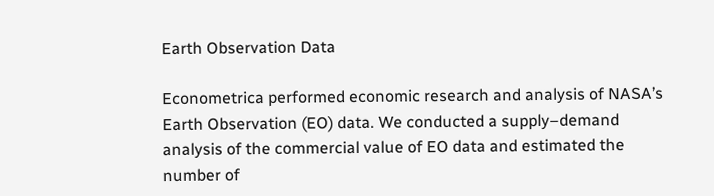Earth Observation Data

Econometrica performed economic research and analysis of NASA’s Earth Observation (EO) data. We conducted a supply–demand analysis of the commercial value of EO data and estimated the number of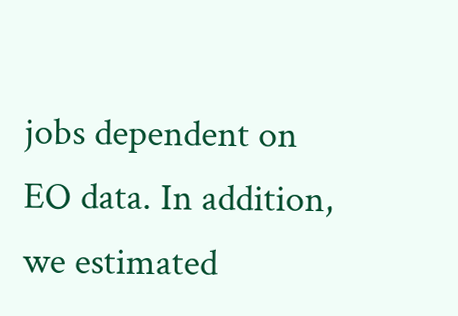jobs dependent on EO data. In addition, we estimated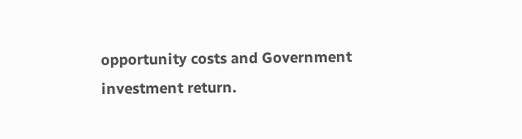opportunity costs and Government investment return.